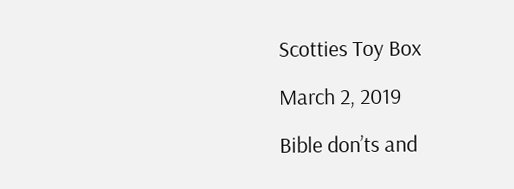Scotties Toy Box

March 2, 2019

Bible don’ts and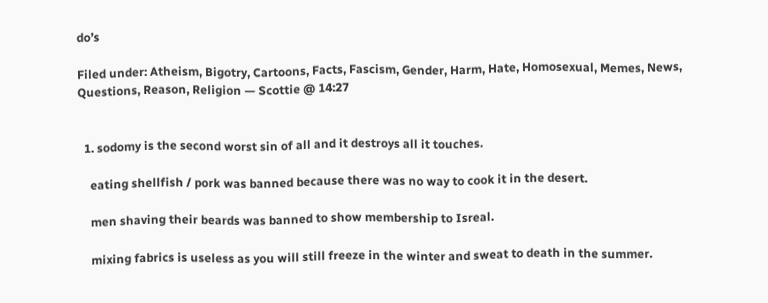do’s

Filed under: Atheism, Bigotry, Cartoons, Facts, Fascism, Gender, Harm, Hate, Homosexual, Memes, News, Questions, Reason, Religion — Scottie @ 14:27


  1. sodomy is the second worst sin of all and it destroys all it touches.

    eating shellfish / pork was banned because there was no way to cook it in the desert.

    men shaving their beards was banned to show membership to Isreal.

    mixing fabrics is useless as you will still freeze in the winter and sweat to death in the summer.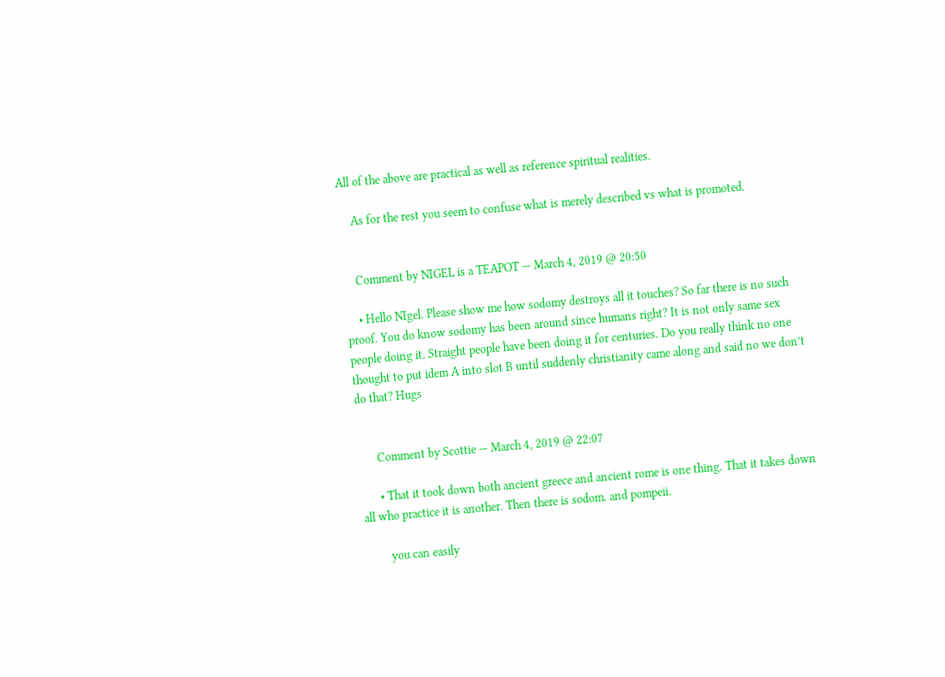All of the above are practical as well as reference spiritual realities.

    As for the rest you seem to confuse what is merely described vs what is promoted.


    Comment by NIGEL is a TEAPOT — March 4, 2019 @ 20:50

    • Hello NIgel. Please show me how sodomy destroys all it touches? So far there is no such proof. You do know sodomy has been around since humans right? It is not only same sex people doing it. Straight people have been doing it for centuries. Do you really think no one thought to put idem A into slot B until suddenly christianity came along and said no we don’t do that? Hugs


      Comment by Scottie — March 4, 2019 @ 22:07

      • That it took down both ancient greece and ancient rome is one thing. That it takes down all who practice it is another. Then there is sodom. and pompeii.

        you can easily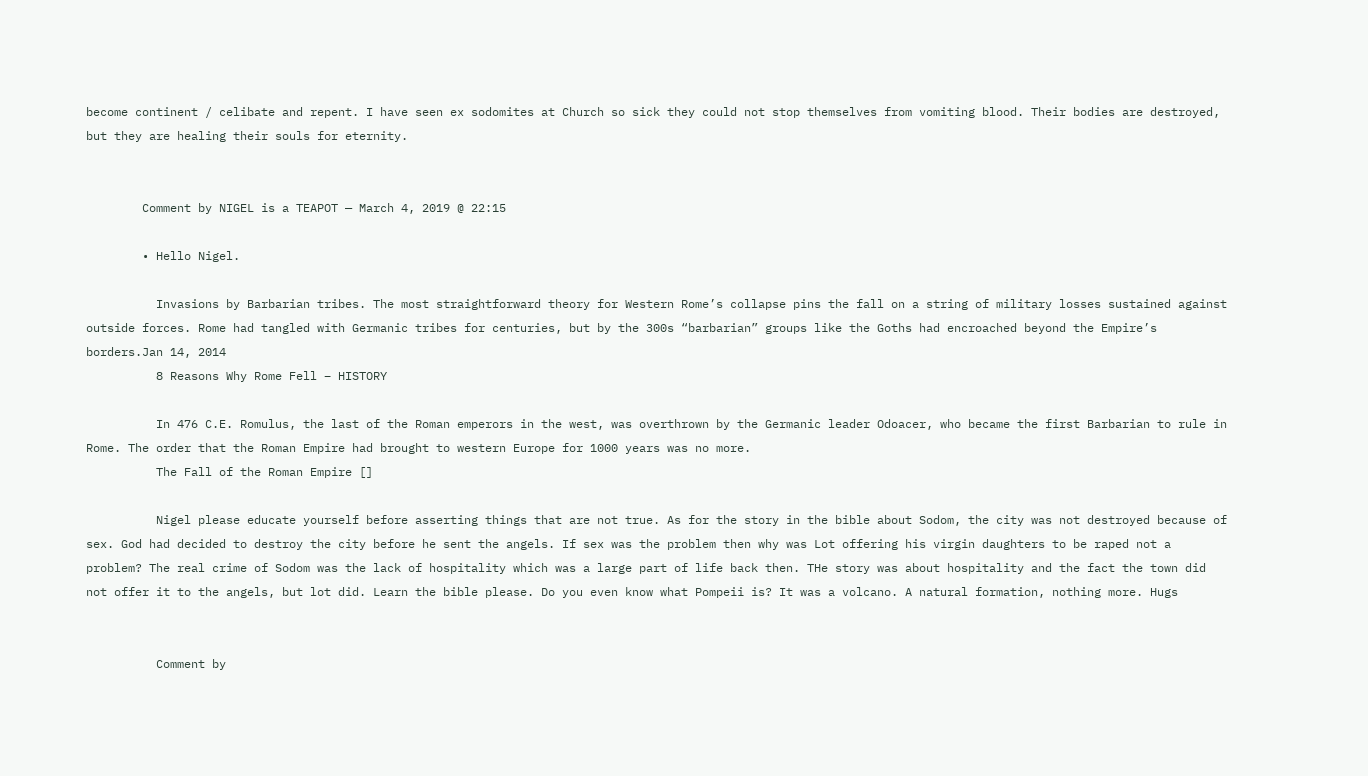become continent / celibate and repent. I have seen ex sodomites at Church so sick they could not stop themselves from vomiting blood. Their bodies are destroyed, but they are healing their souls for eternity.


        Comment by NIGEL is a TEAPOT — March 4, 2019 @ 22:15

        • Hello Nigel.

          Invasions by Barbarian tribes. The most straightforward theory for Western Rome’s collapse pins the fall on a string of military losses sustained against outside forces. Rome had tangled with Germanic tribes for centuries, but by the 300s “barbarian” groups like the Goths had encroached beyond the Empire’s borders.Jan 14, 2014
          8 Reasons Why Rome Fell – HISTORY

          In 476 C.E. Romulus, the last of the Roman emperors in the west, was overthrown by the Germanic leader Odoacer, who became the first Barbarian to rule in Rome. The order that the Roman Empire had brought to western Europe for 1000 years was no more.
          The Fall of the Roman Empire []

          Nigel please educate yourself before asserting things that are not true. As for the story in the bible about Sodom, the city was not destroyed because of sex. God had decided to destroy the city before he sent the angels. If sex was the problem then why was Lot offering his virgin daughters to be raped not a problem? The real crime of Sodom was the lack of hospitality which was a large part of life back then. THe story was about hospitality and the fact the town did not offer it to the angels, but lot did. Learn the bible please. Do you even know what Pompeii is? It was a volcano. A natural formation, nothing more. Hugs


          Comment by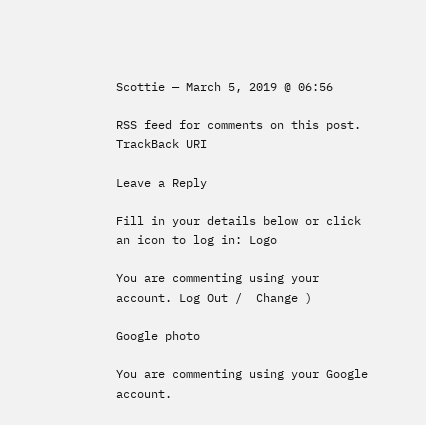Scottie — March 5, 2019 @ 06:56

RSS feed for comments on this post. TrackBack URI

Leave a Reply

Fill in your details below or click an icon to log in: Logo

You are commenting using your account. Log Out /  Change )

Google photo

You are commenting using your Google account.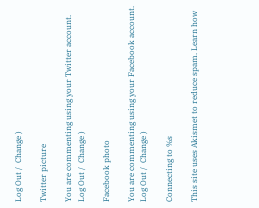Log Out /  Change )

Twitter picture

You are commenting using your Twitter account. Log Out /  Change )

Facebook photo

You are commenting using your Facebook account. Log Out /  Change )

Connecting to %s

This site uses Akismet to reduce spam. Learn how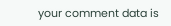your comment data is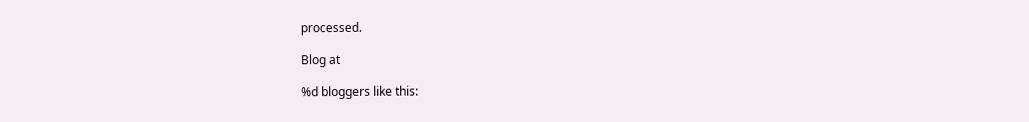processed.

Blog at

%d bloggers like this: